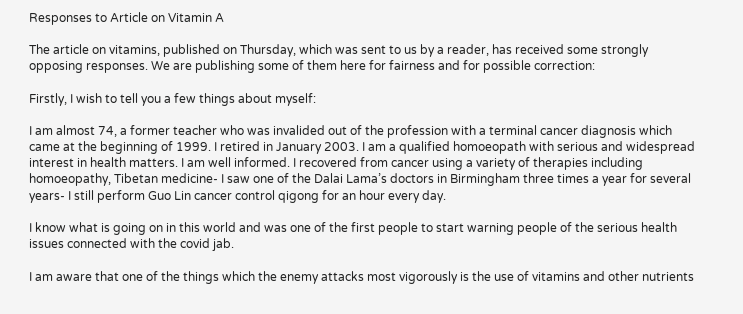Responses to Article on Vitamin A

The article on vitamins, published on Thursday, which was sent to us by a reader, has received some strongly opposing responses. We are publishing some of them here for fairness and for possible correction:

Firstly, I wish to tell you a few things about myself:

I am almost 74, a former teacher who was invalided out of the profession with a terminal cancer diagnosis which came at the beginning of 1999. I retired in January 2003. I am a qualified homoeopath with serious and widespread interest in health matters. I am well informed. I recovered from cancer using a variety of therapies including homoeopathy, Tibetan medicine- I saw one of the Dalai Lama’s doctors in Birmingham three times a year for several years- I still perform Guo Lin cancer control qigong for an hour every day.

I know what is going on in this world and was one of the first people to start warning people of the serious health issues connected with the covid jab.

I am aware that one of the things which the enemy attacks most vigorously is the use of vitamins and other nutrients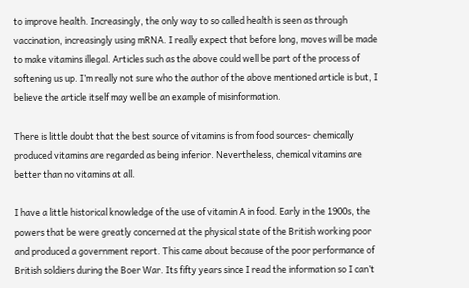to improve health. Increasingly, the only way to so called health is seen as through vaccination, increasingly using mRNA. I really expect that before long, moves will be made to make vitamins illegal. Articles such as the above could well be part of the process of softening us up. I’m really not sure who the author of the above mentioned article is but, I believe the article itself may well be an example of misinformation.

There is little doubt that the best source of vitamins is from food sources- chemically produced vitamins are regarded as being inferior. Nevertheless, chemical vitamins are better than no vitamins at all.

I have a little historical knowledge of the use of vitamin A in food. Early in the 1900s, the powers that be were greatly concerned at the physical state of the British working poor and produced a government report. This came about because of the poor performance of British soldiers during the Boer War. Its fifty years since I read the information so I can’t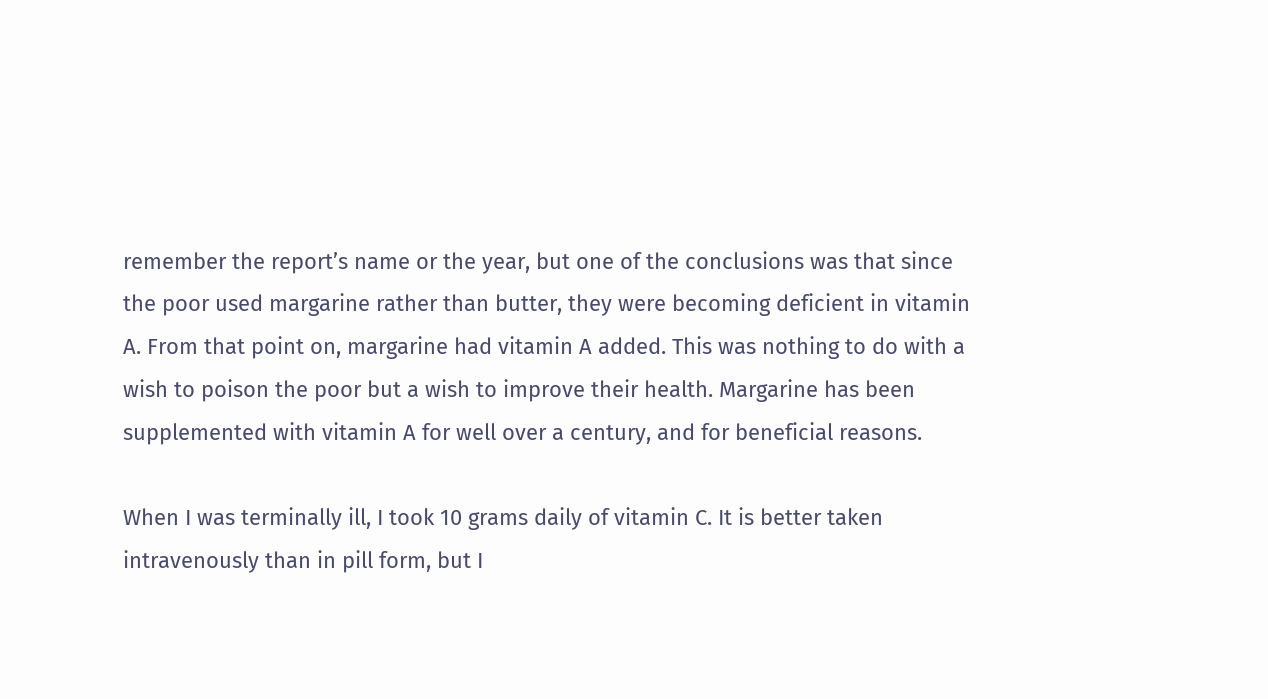remember the report’s name or the year, but one of the conclusions was that since the poor used margarine rather than butter, they were becoming deficient in vitamin A. From that point on, margarine had vitamin A added. This was nothing to do with a wish to poison the poor but a wish to improve their health. Margarine has been supplemented with vitamin A for well over a century, and for beneficial reasons.

When I was terminally ill, I took 10 grams daily of vitamin C. It is better taken intravenously than in pill form, but I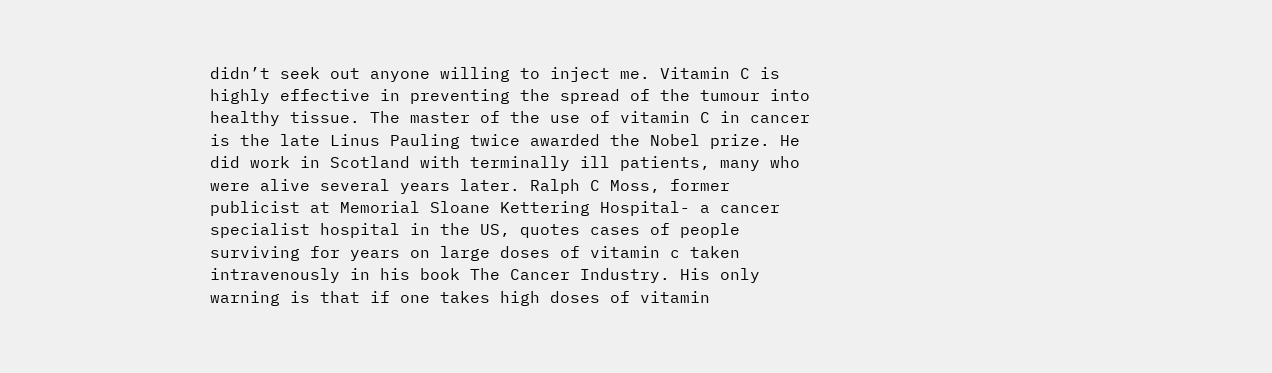didn’t seek out anyone willing to inject me. Vitamin C is highly effective in preventing the spread of the tumour into healthy tissue. The master of the use of vitamin C in cancer is the late Linus Pauling twice awarded the Nobel prize. He did work in Scotland with terminally ill patients, many who were alive several years later. Ralph C Moss, former publicist at Memorial Sloane Kettering Hospital- a cancer specialist hospital in the US, quotes cases of people surviving for years on large doses of vitamin c taken intravenously in his book The Cancer Industry. His only warning is that if one takes high doses of vitamin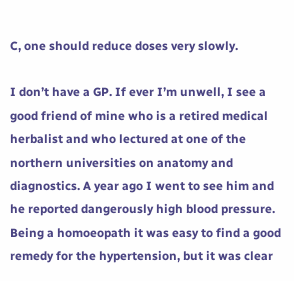C, one should reduce doses very slowly.

I don’t have a GP. If ever I’m unwell, I see a good friend of mine who is a retired medical herbalist and who lectured at one of the northern universities on anatomy and diagnostics. A year ago I went to see him and he reported dangerously high blood pressure. Being a homoeopath it was easy to find a good remedy for the hypertension, but it was clear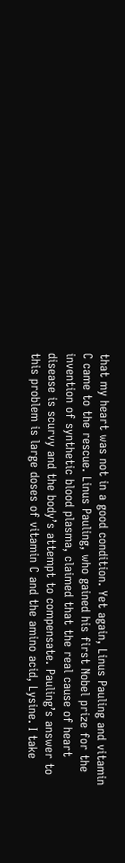that my heart was not in a good condition. Yet again, Linus Pauling and vitamin C came to the rescue. Linus Pauling, who gained his first Nobel prize for the invention of synthetic blood plasma, claimed that the real cause of heart disease is scurvy and the body’s attempt to compensate. Pauling’s answer to this problem is large doses of vitamin C and the amino acid, Lysine. I take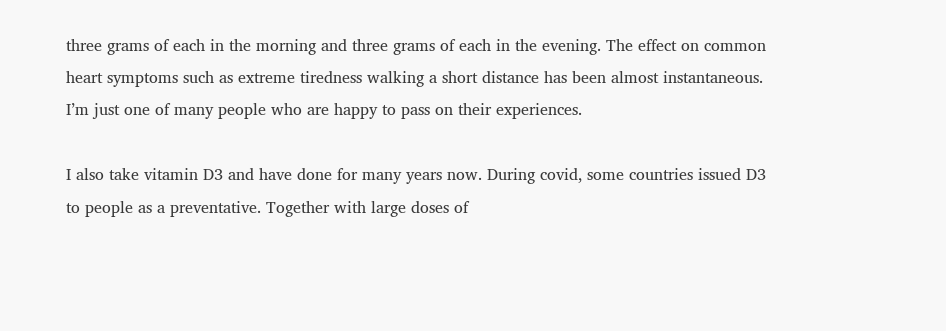three grams of each in the morning and three grams of each in the evening. The effect on common heart symptoms such as extreme tiredness walking a short distance has been almost instantaneous. I’m just one of many people who are happy to pass on their experiences.

I also take vitamin D3 and have done for many years now. During covid, some countries issued D3 to people as a preventative. Together with large doses of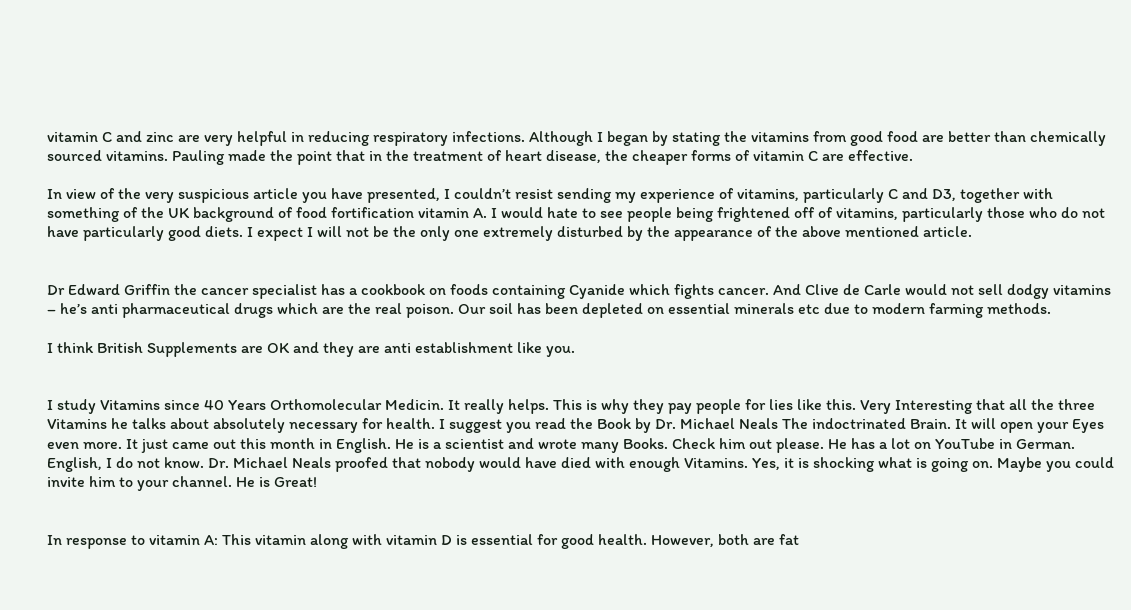vitamin C and zinc are very helpful in reducing respiratory infections. Although I began by stating the vitamins from good food are better than chemically sourced vitamins. Pauling made the point that in the treatment of heart disease, the cheaper forms of vitamin C are effective.

In view of the very suspicious article you have presented, I couldn’t resist sending my experience of vitamins, particularly C and D3, together with something of the UK background of food fortification vitamin A. I would hate to see people being frightened off of vitamins, particularly those who do not have particularly good diets. I expect I will not be the only one extremely disturbed by the appearance of the above mentioned article.


Dr Edward Griffin the cancer specialist has a cookbook on foods containing Cyanide which fights cancer. And Clive de Carle would not sell dodgy vitamins – he’s anti pharmaceutical drugs which are the real poison. Our soil has been depleted on essential minerals etc due to modern farming methods.

I think British Supplements are OK and they are anti establishment like you.


I study Vitamins since 40 Years Orthomolecular Medicin. It really helps. This is why they pay people for lies like this. Very Interesting that all the three Vitamins he talks about absolutely necessary for health. I suggest you read the Book by Dr. Michael Neals The indoctrinated Brain. It will open your Eyes even more. It just came out this month in English. He is a scientist and wrote many Books. Check him out please. He has a lot on YouTube in German. English, I do not know. Dr. Michael Neals proofed that nobody would have died with enough Vitamins. Yes, it is shocking what is going on. Maybe you could invite him to your channel. He is Great!


In response to vitamin A: This vitamin along with vitamin D is essential for good health. However, both are fat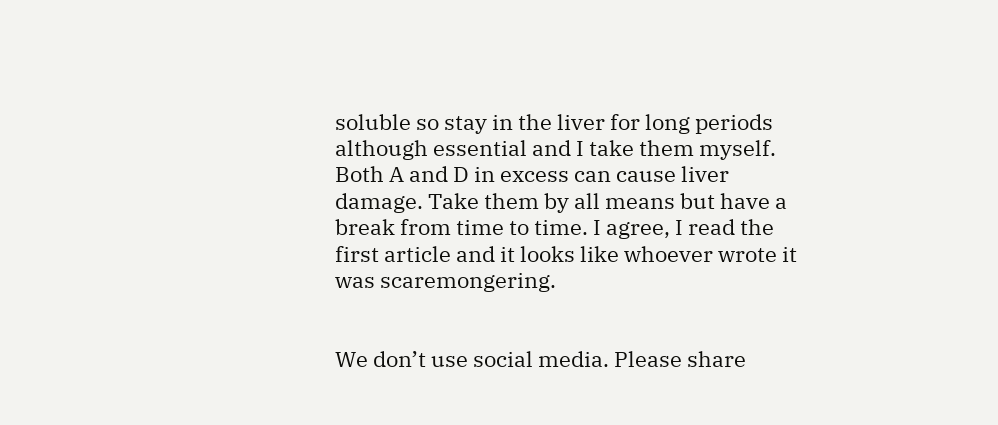soluble so stay in the liver for long periods although essential and I take them myself. Both A and D in excess can cause liver damage. Take them by all means but have a break from time to time. I agree, I read the first article and it looks like whoever wrote it was scaremongering.


We don’t use social media. Please share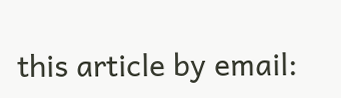this article by email: